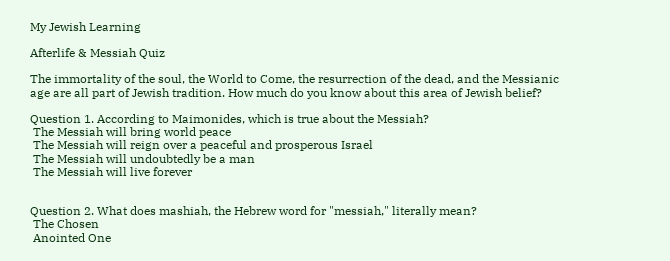My Jewish Learning

Afterlife & Messiah Quiz

The immortality of the soul, the World to Come, the resurrection of the dead, and the Messianic age are all part of Jewish tradition. How much do you know about this area of Jewish belief?

Question 1. According to Maimonides, which is true about the Messiah?
 The Messiah will bring world peace
 The Messiah will reign over a peaceful and prosperous Israel
 The Messiah will undoubtedly be a man
 The Messiah will live forever


Question 2. What does mashiah, the Hebrew word for "messiah," literally mean?
 The Chosen
 Anointed One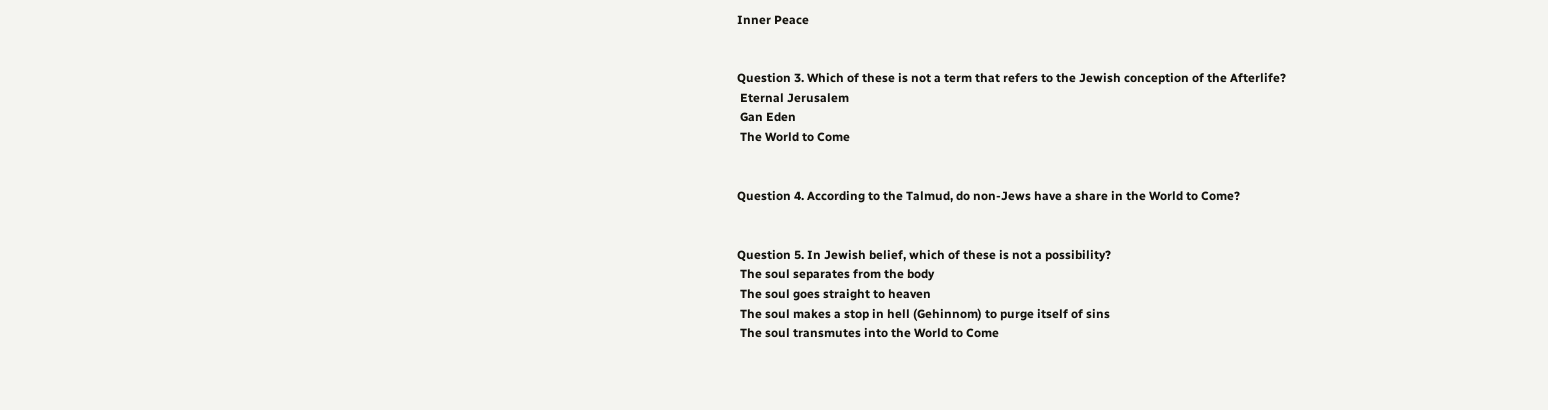Inner Peace


Question 3. Which of these is not a term that refers to the Jewish conception of the Afterlife?
 Eternal Jerusalem
 Gan Eden
 The World to Come


Question 4. According to the Talmud, do non-Jews have a share in the World to Come?


Question 5. In Jewish belief, which of these is not a possibility?
 The soul separates from the body
 The soul goes straight to heaven
 The soul makes a stop in hell (Gehinnom) to purge itself of sins
 The soul transmutes into the World to Come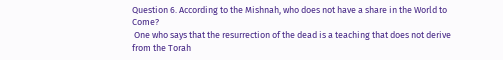Question 6. According to the Mishnah, who does not have a share in the World to Come?
 One who says that the resurrection of the dead is a teaching that does not derive from the Torah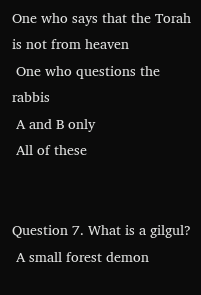One who says that the Torah is not from heaven
 One who questions the rabbis
 A and B only
 All of these


Question 7. What is a gilgul?
 A small forest demon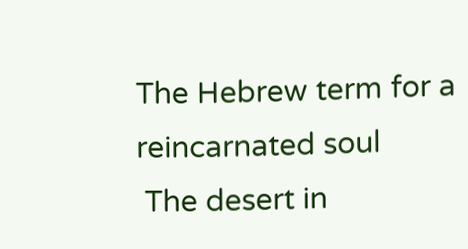The Hebrew term for a reincarnated soul
 The desert in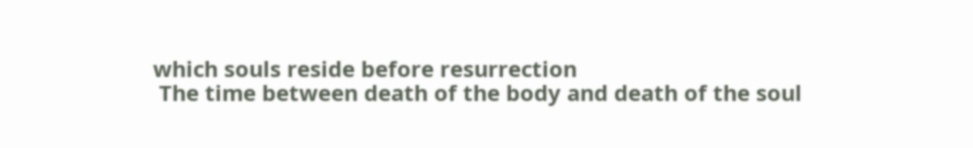which souls reside before resurrection
 The time between death of the body and death of the soul